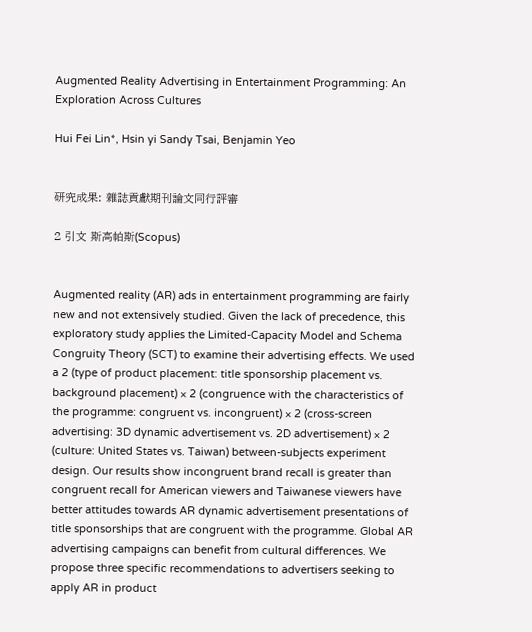Augmented Reality Advertising in Entertainment Programming: An Exploration Across Cultures

Hui Fei Lin*, Hsin yi Sandy Tsai, Benjamin Yeo


研究成果: 雜誌貢獻期刊論文同行評審

2 引文 斯高帕斯(Scopus)


Augmented reality (AR) ads in entertainment programming are fairly new and not extensively studied. Given the lack of precedence, this exploratory study applies the Limited-Capacity Model and Schema Congruity Theory (SCT) to examine their advertising effects. We used a 2 (type of product placement: title sponsorship placement vs. background placement) × 2 (congruence with the characteristics of the programme: congruent vs. incongruent) × 2 (cross-screen advertising: 3D dynamic advertisement vs. 2D advertisement) × 2 (culture: United States vs. Taiwan) between-subjects experiment design. Our results show incongruent brand recall is greater than congruent recall for American viewers and Taiwanese viewers have better attitudes towards AR dynamic advertisement presentations of title sponsorships that are congruent with the programme. Global AR advertising campaigns can benefit from cultural differences. We propose three specific recommendations to advertisers seeking to apply AR in product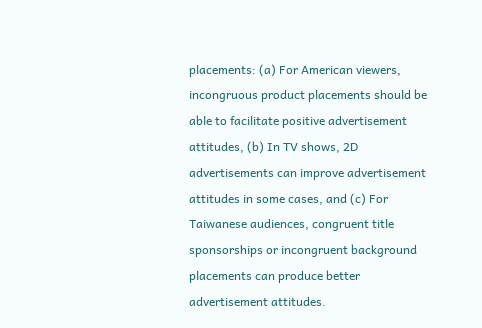placements: (a) For American viewers, incongruous product placements should be able to facilitate positive advertisement attitudes, (b) In TV shows, 2D advertisements can improve advertisement attitudes in some cases, and (c) For Taiwanese audiences, congruent title sponsorships or incongruent background placements can produce better advertisement attitudes.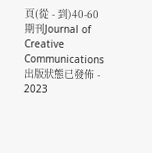頁(從 - 到)40-60
期刊Journal of Creative Communications
出版狀態已發佈 - 2023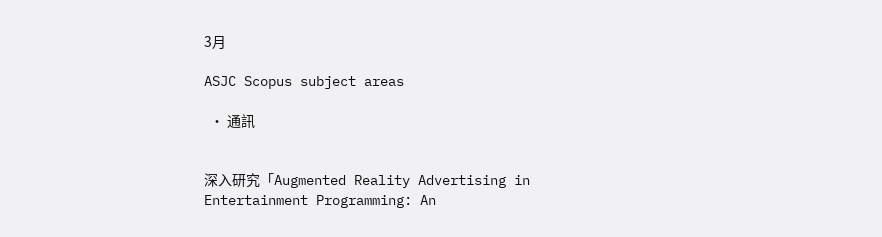3月

ASJC Scopus subject areas

  • 通訊


深入研究「Augmented Reality Advertising in Entertainment Programming: An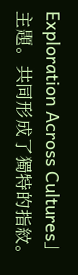Exploration Across Cultures」主題。共同形成了獨特的指紋。